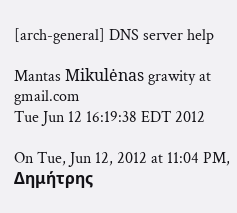[arch-general] DNS server help

Mantas Mikulėnas grawity at gmail.com
Tue Jun 12 16:19:38 EDT 2012

On Tue, Jun 12, 2012 at 11:04 PM, Δημήτρης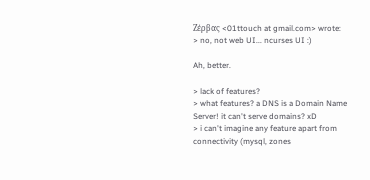Ζέρβας <01ttouch at gmail.com> wrote:
> no, not web UI... ncurses UI :)

Ah, better.

> lack of features?
> what features? a DNS is a Domain Name Server! it can't serve domains? xD
> i can't imagine any feature apart from connectivity (mysql, zones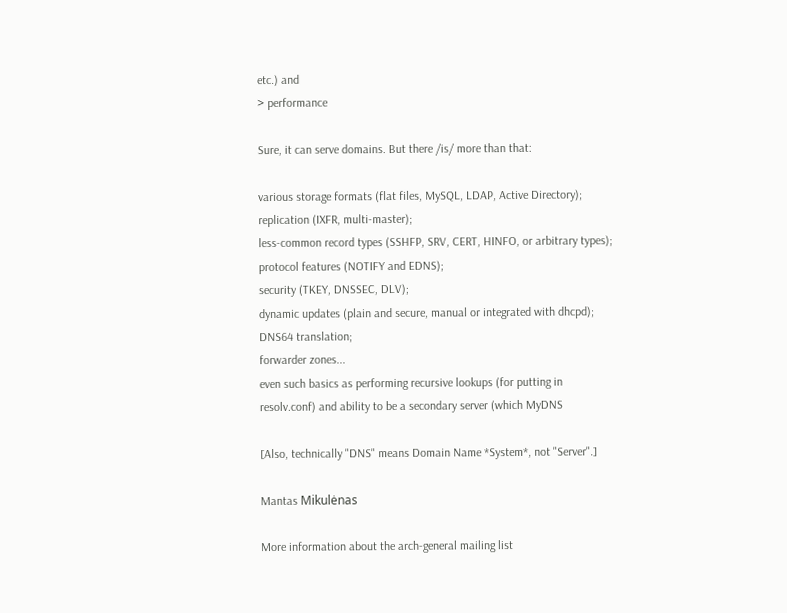etc.) and
> performance

Sure, it can serve domains. But there /is/ more than that:

various storage formats (flat files, MySQL, LDAP, Active Directory);
replication (IXFR, multi-master);
less-common record types (SSHFP, SRV, CERT, HINFO, or arbitrary types);
protocol features (NOTIFY and EDNS);
security (TKEY, DNSSEC, DLV);
dynamic updates (plain and secure, manual or integrated with dhcpd);
DNS64 translation;
forwarder zones...
even such basics as performing recursive lookups (for putting in
resolv.conf) and ability to be a secondary server (which MyDNS

[Also, technically "DNS" means Domain Name *System*, not "Server".]

Mantas Mikulėnas

More information about the arch-general mailing list